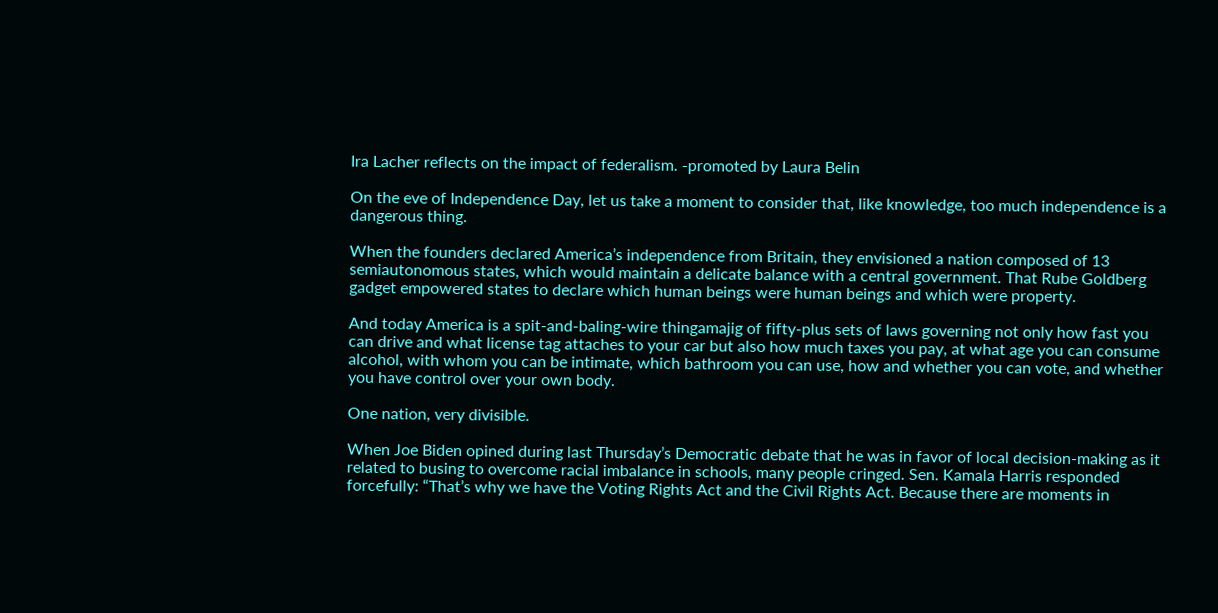Ira Lacher reflects on the impact of federalism. -promoted by Laura Belin

On the eve of Independence Day, let us take a moment to consider that, like knowledge, too much independence is a dangerous thing.

When the founders declared America’s independence from Britain, they envisioned a nation composed of 13 semiautonomous states, which would maintain a delicate balance with a central government. That Rube Goldberg gadget empowered states to declare which human beings were human beings and which were property.

And today America is a spit-and-baling-wire thingamajig of fifty-plus sets of laws governing not only how fast you can drive and what license tag attaches to your car but also how much taxes you pay, at what age you can consume alcohol, with whom you can be intimate, which bathroom you can use, how and whether you can vote, and whether you have control over your own body.

One nation, very divisible.

When Joe Biden opined during last Thursday’s Democratic debate that he was in favor of local decision-making as it related to busing to overcome racial imbalance in schools, many people cringed. Sen. Kamala Harris responded forcefully: “That’s why we have the Voting Rights Act and the Civil Rights Act. Because there are moments in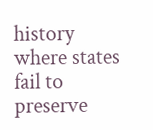history where states fail to preserve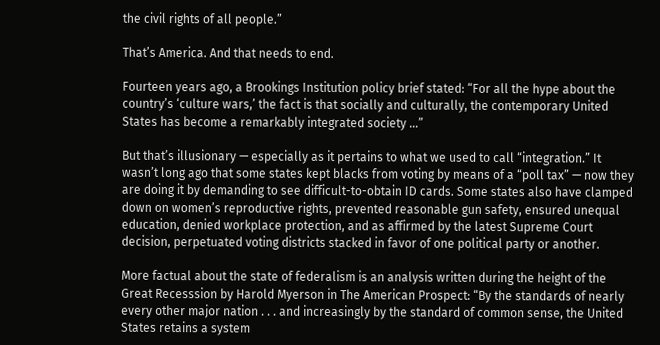the civil rights of all people.”

That’s America. And that needs to end.

Fourteen years ago, a Brookings Institution policy brief stated: “For all the hype about the country’s ‘culture wars,’ the fact is that socially and culturally, the contemporary United States has become a remarkably integrated society …”

But that’s illusionary — especially as it pertains to what we used to call “integration.” It wasn’t long ago that some states kept blacks from voting by means of a “poll tax” — now they are doing it by demanding to see difficult-to-obtain ID cards. Some states also have clamped down on women’s reproductive rights, prevented reasonable gun safety, ensured unequal education, denied workplace protection, and as affirmed by the latest Supreme Court decision, perpetuated voting districts stacked in favor of one political party or another.

More factual about the state of federalism is an analysis written during the height of the Great Recesssion by Harold Myerson in The American Prospect: “By the standards of nearly every other major nation . . . and increasingly by the standard of common sense, the United States retains a system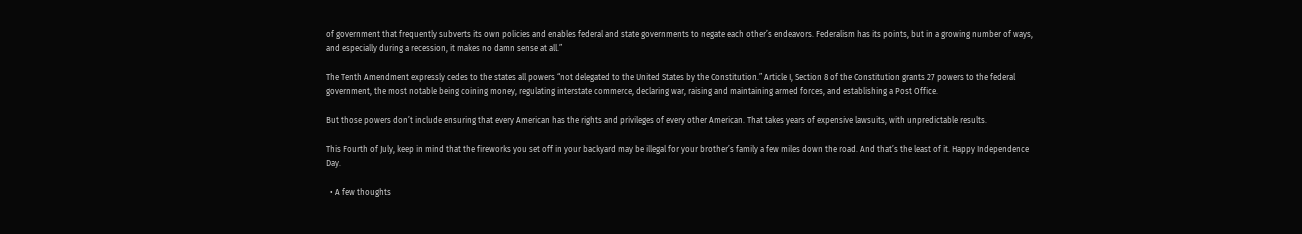of government that frequently subverts its own policies and enables federal and state governments to negate each other’s endeavors. Federalism has its points, but in a growing number of ways, and especially during a recession, it makes no damn sense at all.”

The Tenth Amendment expressly cedes to the states all powers “not delegated to the United States by the Constitution.” Article I, Section 8 of the Constitution grants 27 powers to the federal government, the most notable being coining money, regulating interstate commerce, declaring war, raising and maintaining armed forces, and establishing a Post Office.

But those powers don’t include ensuring that every American has the rights and privileges of every other American. That takes years of expensive lawsuits, with unpredictable results.

This Fourth of July, keep in mind that the fireworks you set off in your backyard may be illegal for your brother’s family a few miles down the road. And that’s the least of it. Happy Independence Day.

  • A few thoughts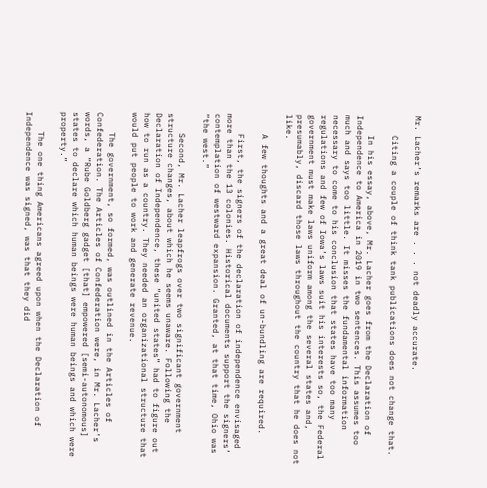Mr. Lacher’s remarks are . . . not deadly accurate.

    Citing a couple of think tank publications does not change that.

    In his essay, above, Mr. Lacher goes from the Declaration of Independence to America in 2019 in two sentences. This assumes too much and says too little. It misses the fundamental information necessary to come to his conclusion that states have too many regulations and few of Iowa’s laws suit his interests so, the Federal government must make laws uniform among the several states and, presumably, discard those laws throughout the country that he does not like.

    A few thoughts and a great deal of un-bundling are required.

    First, the signers of the declaration of independence envisaged more than the 13 colonies. Historical documents support the signers’ contemplation of westward expansion. Granted, at that time, Ohio was “the west.”

    Second, Mr. Lacher leapfrogs over two significant government structure changes, about which he seems unaware. Following the Declaration of Independence, these “united states” had to figure out how to run as a country. They needed an organizational structure that would put people to work and generate revenue.

    The government, so formed, was outlined in the Articles of Confederation. The Articles of Confederation were, in Mr. Lacher’s words, a “Rube Goldberg gadget [that] empowered [semi-autonomous] states to declare which human beings were human beings and which were property.”

    The one thing Americans agreed upon when the Declaration of Independence was signed, was that they did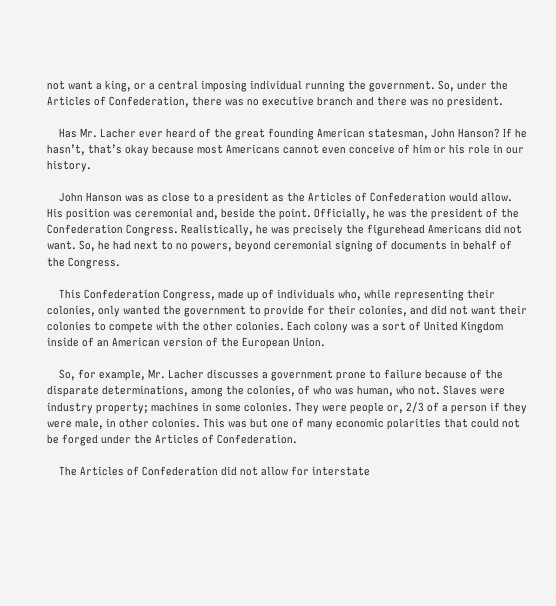not want a king, or a central imposing individual running the government. So, under the Articles of Confederation, there was no executive branch and there was no president.

    Has Mr. Lacher ever heard of the great founding American statesman, John Hanson? If he hasn’t, that’s okay because most Americans cannot even conceive of him or his role in our history.

    John Hanson was as close to a president as the Articles of Confederation would allow. His position was ceremonial and, beside the point. Officially, he was the president of the Confederation Congress. Realistically, he was precisely the figurehead Americans did not want. So, he had next to no powers, beyond ceremonial signing of documents in behalf of the Congress.

    This Confederation Congress, made up of individuals who, while representing their colonies, only wanted the government to provide for their colonies, and did not want their colonies to compete with the other colonies. Each colony was a sort of United Kingdom inside of an American version of the European Union.

    So, for example, Mr. Lacher discusses a government prone to failure because of the disparate determinations, among the colonies, of who was human, who not. Slaves were industry property; machines in some colonies. They were people or, 2/3 of a person if they were male, in other colonies. This was but one of many economic polarities that could not be forged under the Articles of Confederation.

    The Articles of Confederation did not allow for interstate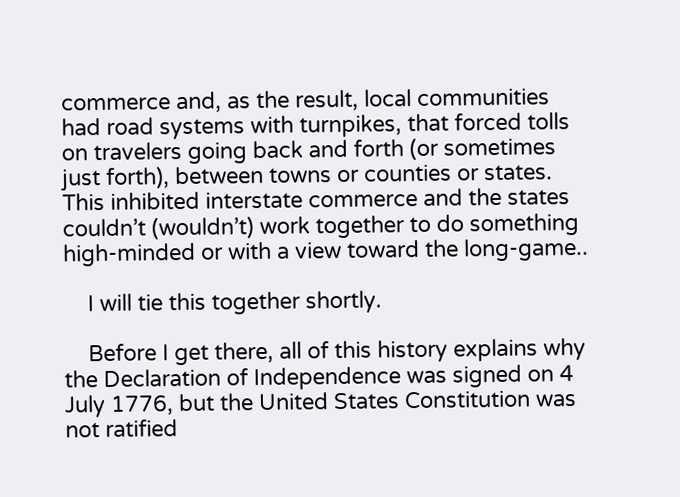commerce and, as the result, local communities had road systems with turnpikes, that forced tolls on travelers going back and forth (or sometimes just forth), between towns or counties or states. This inhibited interstate commerce and the states couldn’t (wouldn’t) work together to do something high-minded or with a view toward the long-game..

    I will tie this together shortly.

    Before I get there, all of this history explains why the Declaration of Independence was signed on 4 July 1776, but the United States Constitution was not ratified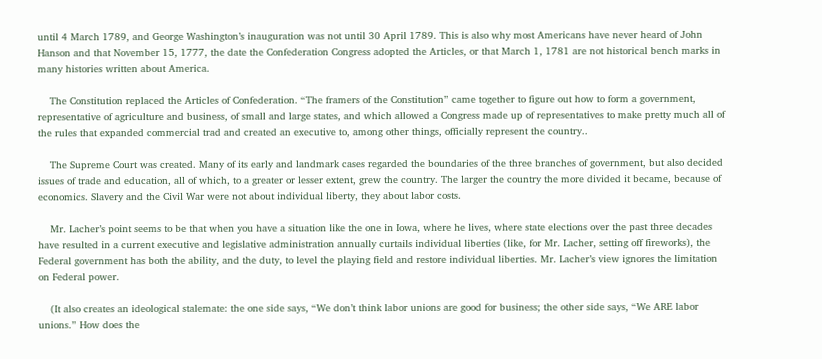until 4 March 1789, and George Washington’s inauguration was not until 30 April 1789. This is also why most Americans have never heard of John Hanson and that November 15, 1777, the date the Confederation Congress adopted the Articles, or that March 1, 1781 are not historical bench marks in many histories written about America.

    The Constitution replaced the Articles of Confederation. “The framers of the Constitution” came together to figure out how to form a government, representative of agriculture and business, of small and large states, and which allowed a Congress made up of representatives to make pretty much all of the rules that expanded commercial trad and created an executive to, among other things, officially represent the country..

    The Supreme Court was created. Many of its early and landmark cases regarded the boundaries of the three branches of government, but also decided issues of trade and education, all of which, to a greater or lesser extent, grew the country. The larger the country the more divided it became, because of economics. Slavery and the Civil War were not about individual liberty, they about labor costs.

    Mr. Lacher’s point seems to be that when you have a situation like the one in Iowa, where he lives, where state elections over the past three decades have resulted in a current executive and legislative administration annually curtails individual liberties (like, for Mr. Lacher, setting off fireworks), the Federal government has both the ability, and the duty, to level the playing field and restore individual liberties. Mr. Lacher’s view ignores the limitation on Federal power.

    (It also creates an ideological stalemate: the one side says, “We don’t think labor unions are good for business; the other side says, “We ARE labor unions.” How does the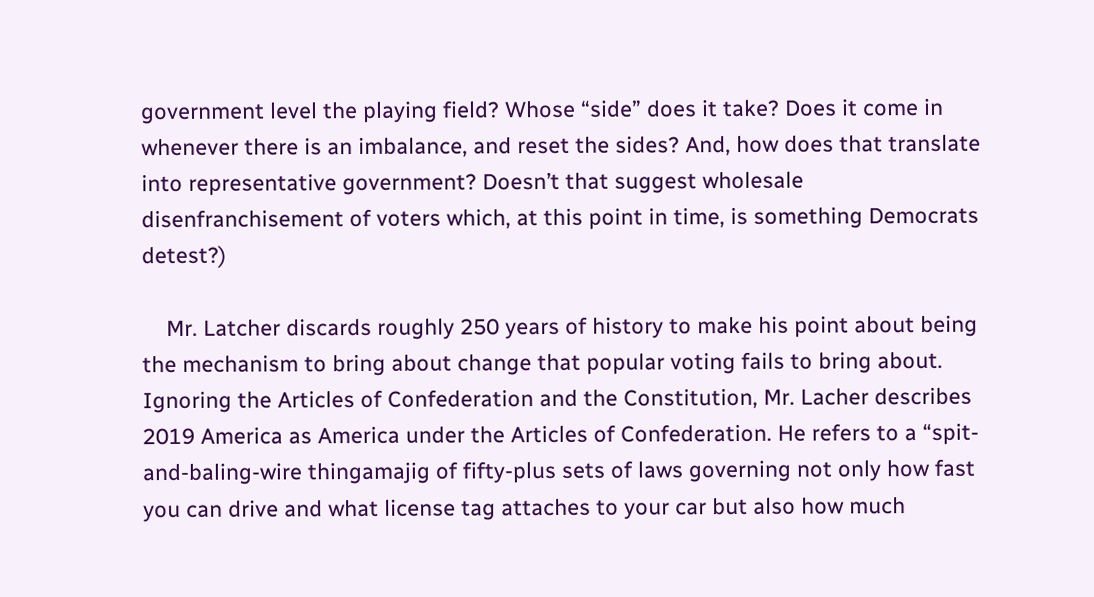government level the playing field? Whose “side” does it take? Does it come in whenever there is an imbalance, and reset the sides? And, how does that translate into representative government? Doesn’t that suggest wholesale disenfranchisement of voters which, at this point in time, is something Democrats detest?)

    Mr. Latcher discards roughly 250 years of history to make his point about being the mechanism to bring about change that popular voting fails to bring about. Ignoring the Articles of Confederation and the Constitution, Mr. Lacher describes 2019 America as America under the Articles of Confederation. He refers to a “spit-and-baling-wire thingamajig of fifty-plus sets of laws governing not only how fast you can drive and what license tag attaches to your car but also how much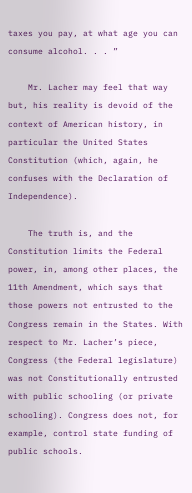taxes you pay, at what age you can consume alcohol. . . ”

    Mr. Lacher may feel that way but, his reality is devoid of the context of American history, in particular the United States Constitution (which, again, he confuses with the Declaration of Independence).

    The truth is, and the Constitution limits the Federal power, in, among other places, the 11th Amendment, which says that those powers not entrusted to the Congress remain in the States. With respect to Mr. Lacher’s piece, Congress (the Federal legislature) was not Constitutionally entrusted with public schooling (or private schooling). Congress does not, for example, control state funding of public schools.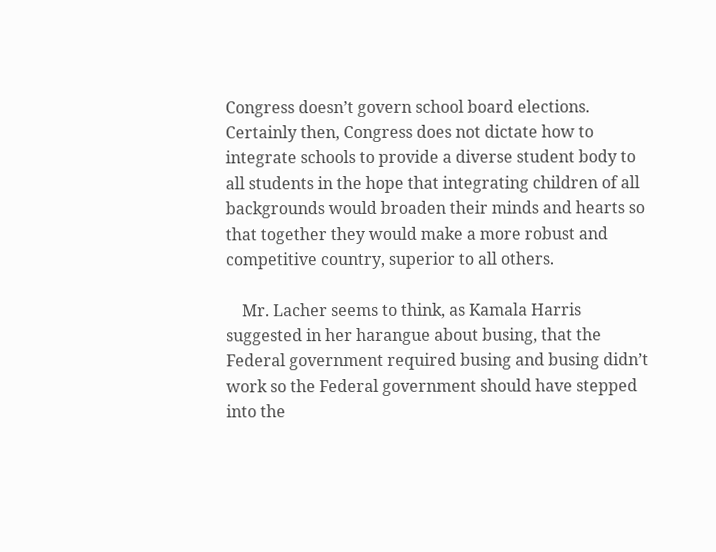Congress doesn’t govern school board elections. Certainly then, Congress does not dictate how to integrate schools to provide a diverse student body to all students in the hope that integrating children of all backgrounds would broaden their minds and hearts so that together they would make a more robust and competitive country, superior to all others.

    Mr. Lacher seems to think, as Kamala Harris suggested in her harangue about busing, that the Federal government required busing and busing didn’t work so the Federal government should have stepped into the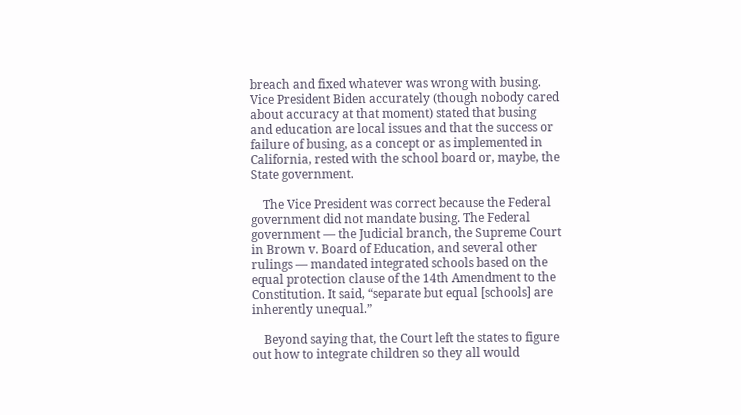breach and fixed whatever was wrong with busing. Vice President Biden accurately (though nobody cared about accuracy at that moment) stated that busing and education are local issues and that the success or failure of busing, as a concept or as implemented in California, rested with the school board or, maybe, the State government.

    The Vice President was correct because the Federal government did not mandate busing. The Federal government — the Judicial branch, the Supreme Court in Brown v. Board of Education, and several other rulings — mandated integrated schools based on the equal protection clause of the 14th Amendment to the Constitution. It said, “separate but equal [schools] are inherently unequal.”

    Beyond saying that, the Court left the states to figure out how to integrate children so they all would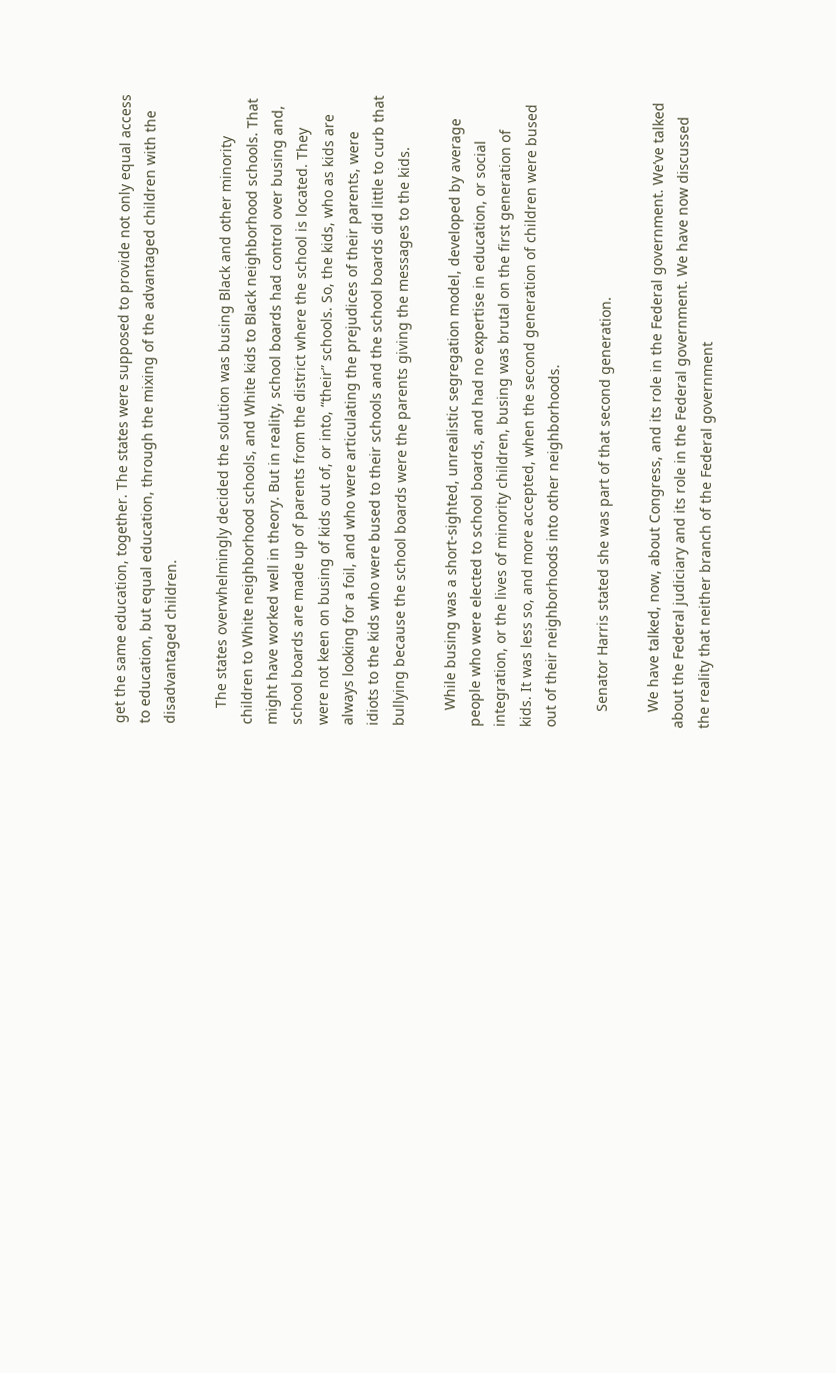get the same education, together. The states were supposed to provide not only equal access to education, but equal education, through the mixing of the advantaged children with the disadvantaged children.

    The states overwhelmingly decided the solution was busing Black and other minority children to White neighborhood schools, and White kids to Black neighborhood schools. That might have worked well in theory. But in reality, school boards had control over busing and, school boards are made up of parents from the district where the school is located. They were not keen on busing of kids out of, or into, “their” schools. So, the kids, who as kids are always looking for a foil, and who were articulating the prejudices of their parents, were idiots to the kids who were bused to their schools and the school boards did little to curb that bullying because the school boards were the parents giving the messages to the kids.

    While busing was a short-sighted, unrealistic segregation model, developed by average people who were elected to school boards, and had no expertise in education, or social integration, or the lives of minority children, busing was brutal on the first generation of kids. It was less so, and more accepted, when the second generation of children were bused out of their neighborhoods into other neighborhoods.

    Senator Harris stated she was part of that second generation.

    We have talked, now, about Congress, and its role in the Federal government. We’ve talked about the Federal judiciary and its role in the Federal government. We have now discussed the reality that neither branch of the Federal government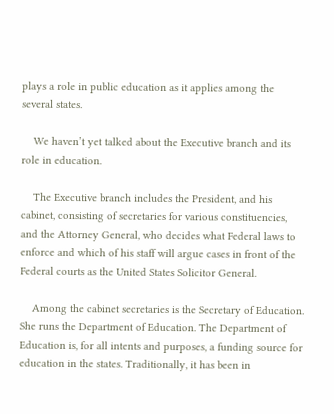plays a role in public education as it applies among the several states.

    We haven’t yet talked about the Executive branch and its role in education.

    The Executive branch includes the President, and his cabinet, consisting of secretaries for various constituencies, and the Attorney General, who decides what Federal laws to enforce and which of his staff will argue cases in front of the Federal courts as the United States Solicitor General.

    Among the cabinet secretaries is the Secretary of Education. She runs the Department of Education. The Department of Education is, for all intents and purposes, a funding source for education in the states. Traditionally, it has been in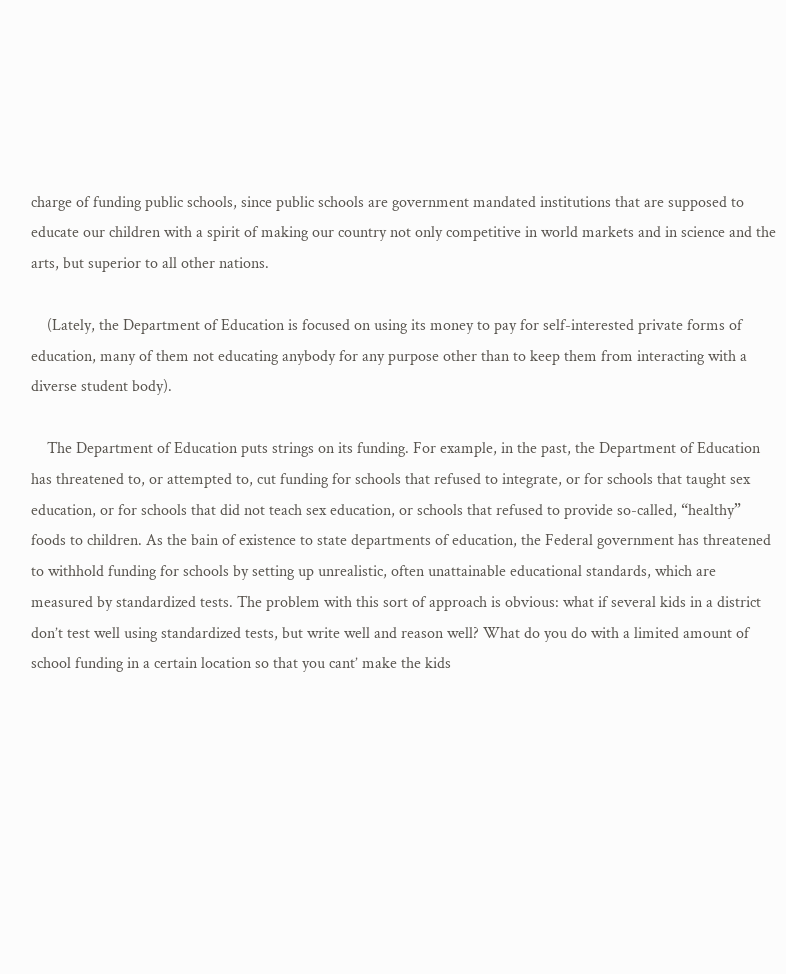charge of funding public schools, since public schools are government mandated institutions that are supposed to educate our children with a spirit of making our country not only competitive in world markets and in science and the arts, but superior to all other nations.

    (Lately, the Department of Education is focused on using its money to pay for self-interested private forms of education, many of them not educating anybody for any purpose other than to keep them from interacting with a diverse student body).

    The Department of Education puts strings on its funding. For example, in the past, the Department of Education has threatened to, or attempted to, cut funding for schools that refused to integrate, or for schools that taught sex education, or for schools that did not teach sex education, or schools that refused to provide so-called, “healthy” foods to children. As the bain of existence to state departments of education, the Federal government has threatened to withhold funding for schools by setting up unrealistic, often unattainable educational standards, which are measured by standardized tests. The problem with this sort of approach is obvious: what if several kids in a district don’t test well using standardized tests, but write well and reason well? What do you do with a limited amount of school funding in a certain location so that you cant’ make the kids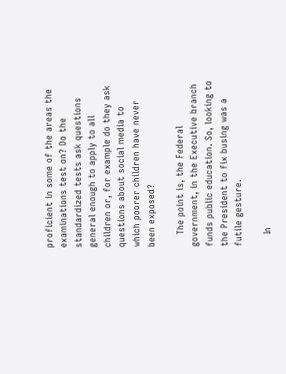proficient in some of the areas the examinations test on? Do the standardized tests ask questions general enough to apply to all children or, for example do they ask questions about social media to which poorer children have never been exposed?

    The point is, the Federal government, in the Executive branch funds public education. So, looking to the President to fix busing was a futile gesture.

    In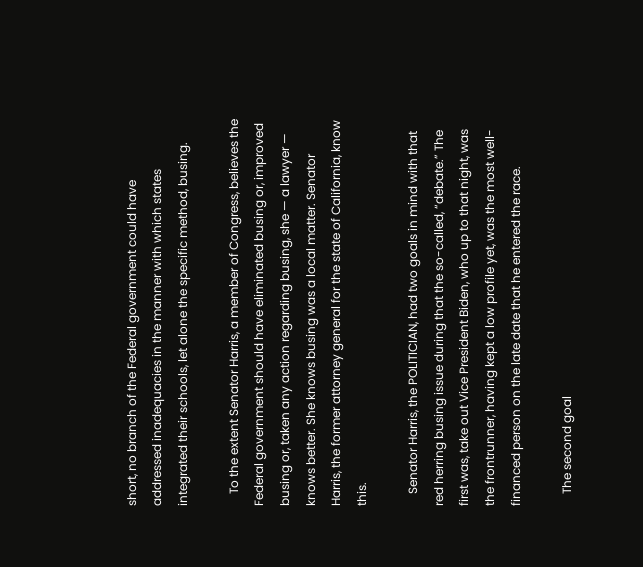short, no branch of the Federal government could have addressed inadequacies in the manner with which states integrated their schools, let alone the specific method, busing.

    To the extent Senator Harris, a member of Congress, believes the Federal government should have eliminated busing or, improved busing or, taken any action regarding busing, she — a lawyer — knows better. She knows busing was a local matter. Senator Harris, the former attorney general for the state of California, know this.

    Senator Harris, the POLITICIAN, had two goals in mind with that red herring busing issue during that the so-called, “debate.” The first was, take out Vice President Biden, who up to that night, was the frontrunner, having kept a low profile yet, was the most well-financed person on the late date that he entered the race.

    The second goal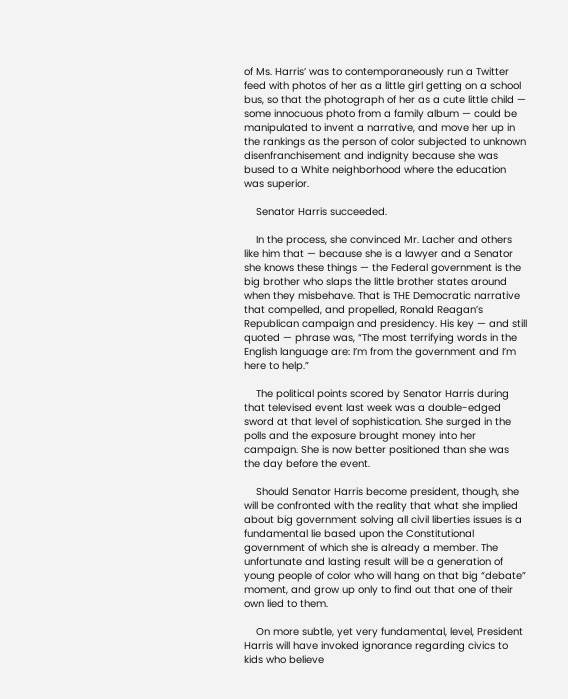of Ms. Harris’ was to contemporaneously run a Twitter feed with photos of her as a little girl getting on a school bus, so that the photograph of her as a cute little child — some innocuous photo from a family album — could be manipulated to invent a narrative, and move her up in the rankings as the person of color subjected to unknown disenfranchisement and indignity because she was bused to a White neighborhood where the education was superior.

    Senator Harris succeeded.

    In the process, she convinced Mr. Lacher and others like him that — because she is a lawyer and a Senator she knows these things — the Federal government is the big brother who slaps the little brother states around when they misbehave. That is THE Democratic narrative that compelled, and propelled, Ronald Reagan’s Republican campaign and presidency. His key — and still quoted — phrase was, “The most terrifying words in the English language are: I’m from the government and I’m here to help.”

    The political points scored by Senator Harris during that televised event last week was a double-edged sword at that level of sophistication. She surged in the polls and the exposure brought money into her campaign. She is now better positioned than she was the day before the event.

    Should Senator Harris become president, though, she will be confronted with the reality that what she implied about big government solving all civil liberties issues is a fundamental lie based upon the Constitutional government of which she is already a member. The unfortunate and lasting result will be a generation of young people of color who will hang on that big “debate” moment, and grow up only to find out that one of their own lied to them.

    On more subtle, yet very fundamental, level, President Harris will have invoked ignorance regarding civics to kids who believe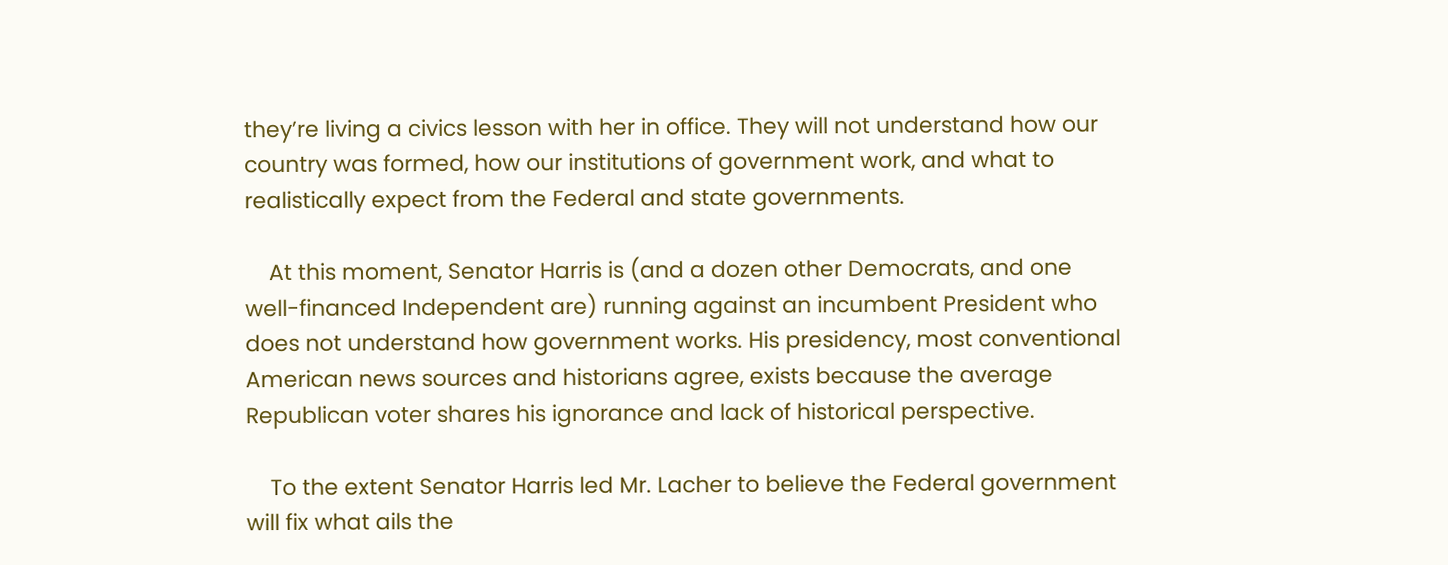they’re living a civics lesson with her in office. They will not understand how our country was formed, how our institutions of government work, and what to realistically expect from the Federal and state governments.

    At this moment, Senator Harris is (and a dozen other Democrats, and one well-financed Independent are) running against an incumbent President who does not understand how government works. His presidency, most conventional American news sources and historians agree, exists because the average Republican voter shares his ignorance and lack of historical perspective.

    To the extent Senator Harris led Mr. Lacher to believe the Federal government will fix what ails the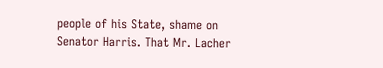people of his State, shame on Senator Harris. That Mr. Lacher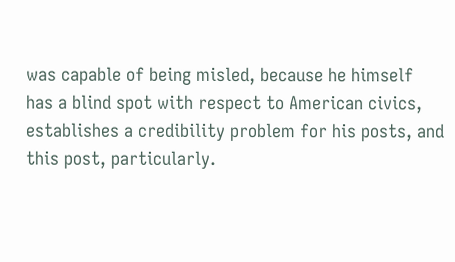was capable of being misled, because he himself has a blind spot with respect to American civics, establishes a credibility problem for his posts, and this post, particularly.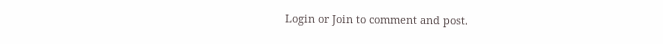Login or Join to comment and post.